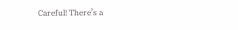Careful! There’s a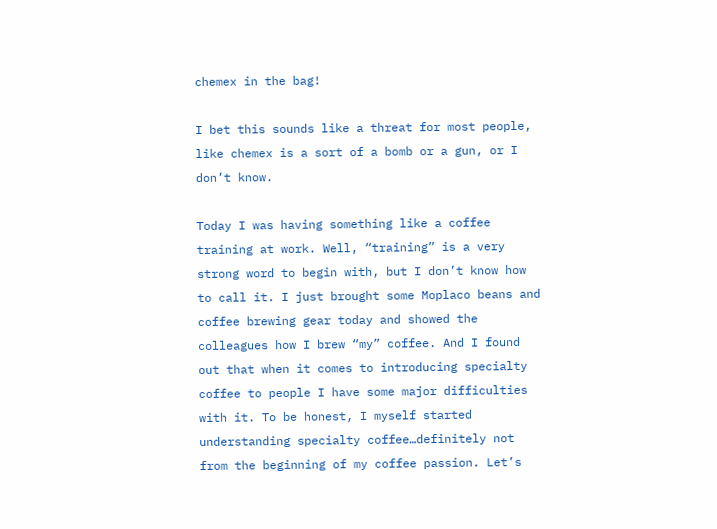chemex in the bag!

I bet this sounds like a threat for most people, like chemex is a sort of a bomb or a gun, or I don’t know.

Today I was having something like a coffee training at work. Well, “training” is a very strong word to begin with, but I don’t know how to call it. I just brought some Moplaco beans and coffee brewing gear today and showed the colleagues how I brew “my” coffee. And I found out that when it comes to introducing specialty coffee to people I have some major difficulties with it. To be honest, I myself started understanding specialty coffee…definitely not from the beginning of my coffee passion. Let’s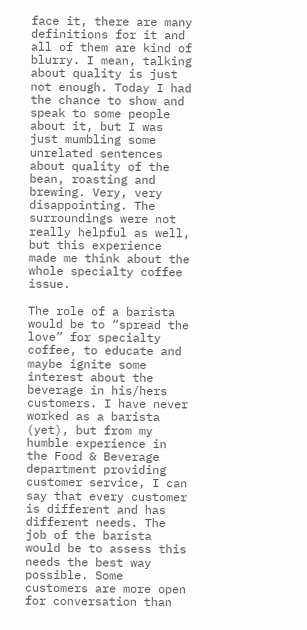face it, there are many definitions for it and all of them are kind of blurry. I mean, talking about quality is just not enough. Today I had the chance to show and speak to some people about it, but I was just mumbling some unrelated sentences about quality of the bean, roasting and brewing. Very, very disappointing. The surroundings were not really helpful as well, but this experience made me think about the whole specialty coffee issue.

The role of a barista would be to “spread the love” for specialty coffee, to educate and maybe ignite some interest about the beverage in his/hers customers. I have never worked as a barista (yet), but from my humble experience in the Food & Beverage department providing customer service, I can say that every customer is different and has different needs. The job of the barista would be to assess this needs the best way possible. Some customers are more open for conversation than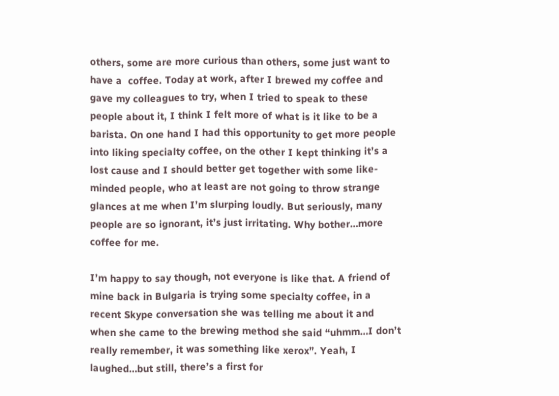others, some are more curious than others, some just want to have a  coffee. Today at work, after I brewed my coffee and gave my colleagues to try, when I tried to speak to these people about it, I think I felt more of what is it like to be a barista. On one hand I had this opportunity to get more people into liking specialty coffee, on the other I kept thinking it’s a lost cause and I should better get together with some like-minded people, who at least are not going to throw strange glances at me when I’m slurping loudly. But seriously, many people are so ignorant, it’s just irritating. Why bother…more coffee for me.

I’m happy to say though, not everyone is like that. A friend of mine back in Bulgaria is trying some specialty coffee, in a recent Skype conversation she was telling me about it and when she came to the brewing method she said “uhmm…I don’t really remember, it was something like xerox”. Yeah, I laughed…but still, there’s a first for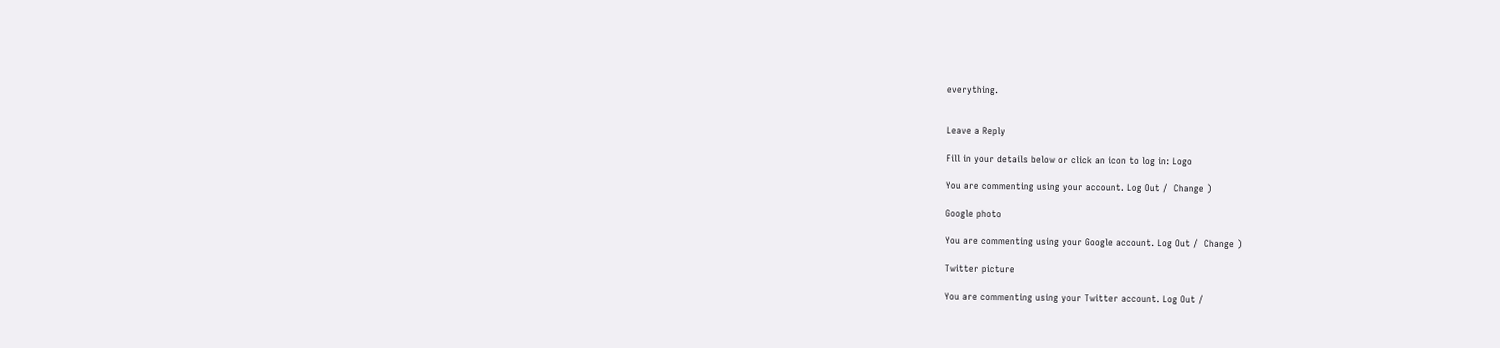everything.


Leave a Reply

Fill in your details below or click an icon to log in: Logo

You are commenting using your account. Log Out /  Change )

Google photo

You are commenting using your Google account. Log Out /  Change )

Twitter picture

You are commenting using your Twitter account. Log Out /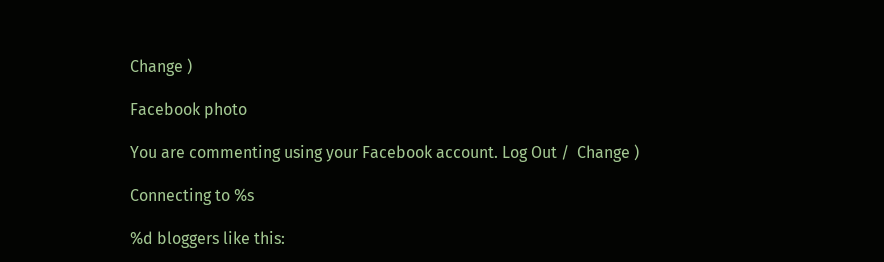Change )

Facebook photo

You are commenting using your Facebook account. Log Out /  Change )

Connecting to %s

%d bloggers like this: